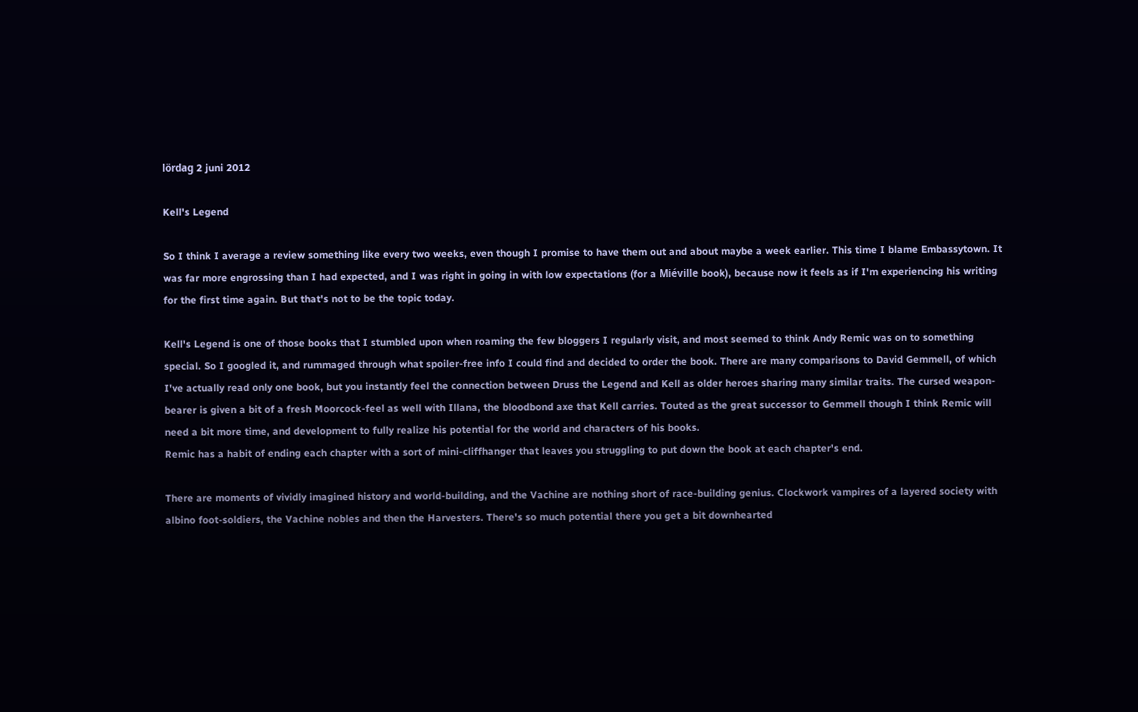lördag 2 juni 2012

Kell's Legend

So I think I average a review something like every two weeks, even though I promise to have them out and about maybe a week earlier. This time I blame Embassytown. It was far more engrossing than I had expected, and I was right in going in with low expectations (for a Miéville book), because now it feels as if I'm experiencing his writing for the first time again. But that's not to be the topic today.

Kell's Legend is one of those books that I stumbled upon when roaming the few bloggers I regularly visit, and most seemed to think Andy Remic was on to something special. So I googled it, and rummaged through what spoiler-free info I could find and decided to order the book. There are many comparisons to David Gemmell, of which I've actually read only one book, but you instantly feel the connection between Druss the Legend and Kell as older heroes sharing many similar traits. The cursed weapon-bearer is given a bit of a fresh Moorcock-feel as well with Illana, the bloodbond axe that Kell carries. Touted as the great successor to Gemmell though I think Remic will need a bit more time, and development to fully realize his potential for the world and characters of his books.
Remic has a habit of ending each chapter with a sort of mini-cliffhanger that leaves you struggling to put down the book at each chapter's end.

There are moments of vividly imagined history and world-building, and the Vachine are nothing short of race-building genius. Clockwork vampires of a layered society with albino foot-soldiers, the Vachine nobles and then the Harvesters. There's so much potential there you get a bit downhearted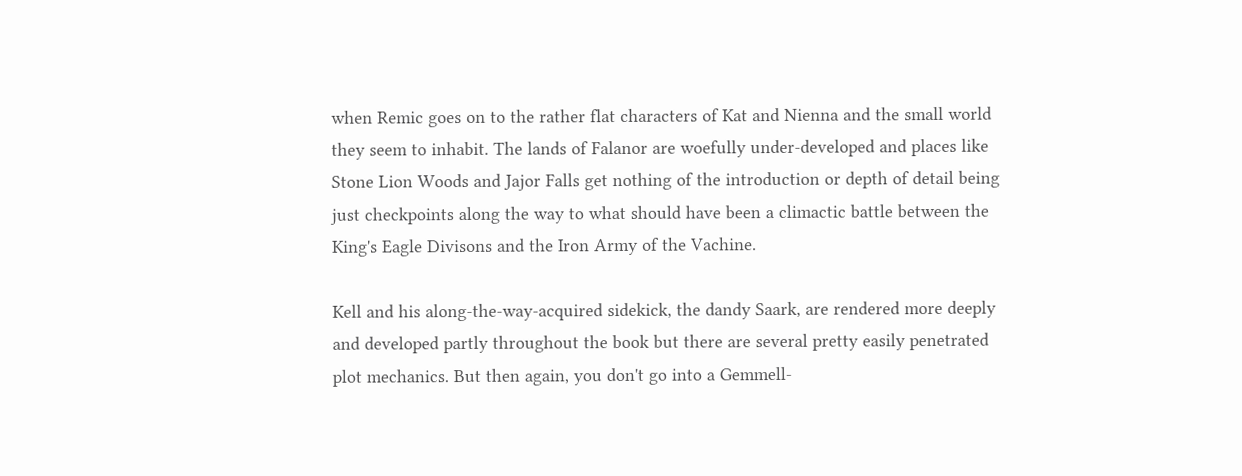when Remic goes on to the rather flat characters of Kat and Nienna and the small world they seem to inhabit. The lands of Falanor are woefully under-developed and places like Stone Lion Woods and Jajor Falls get nothing of the introduction or depth of detail being just checkpoints along the way to what should have been a climactic battle between the King's Eagle Divisons and the Iron Army of the Vachine.

Kell and his along-the-way-acquired sidekick, the dandy Saark, are rendered more deeply and developed partly throughout the book but there are several pretty easily penetrated plot mechanics. But then again, you don't go into a Gemmell-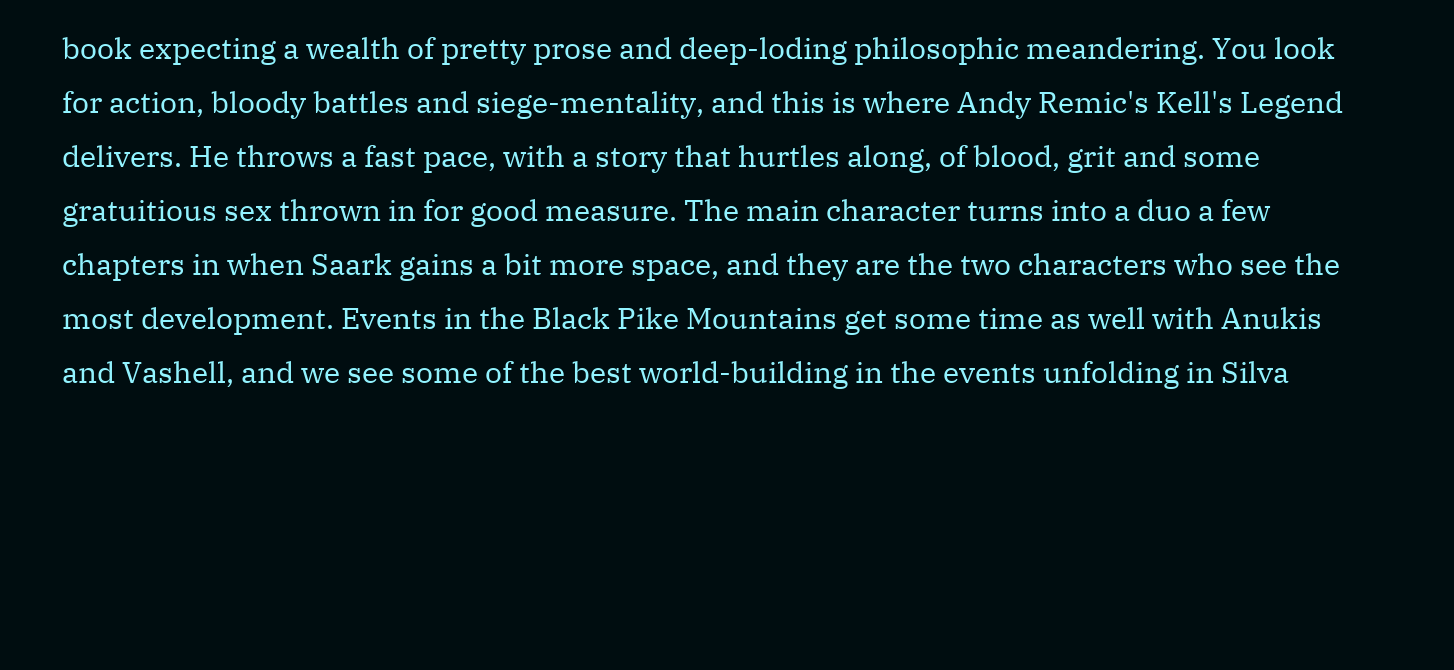book expecting a wealth of pretty prose and deep-loding philosophic meandering. You look for action, bloody battles and siege-mentality, and this is where Andy Remic's Kell's Legend delivers. He throws a fast pace, with a story that hurtles along, of blood, grit and some gratuitious sex thrown in for good measure. The main character turns into a duo a few chapters in when Saark gains a bit more space, and they are the two characters who see the most development. Events in the Black Pike Mountains get some time as well with Anukis and Vashell, and we see some of the best world-building in the events unfolding in Silva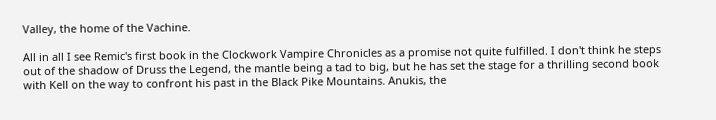Valley, the home of the Vachine.

All in all I see Remic's first book in the Clockwork Vampire Chronicles as a promise not quite fulfilled. I don't think he steps out of the shadow of Druss the Legend, the mantle being a tad to big, but he has set the stage for a thrilling second book with Kell on the way to confront his past in the Black Pike Mountains. Anukis, the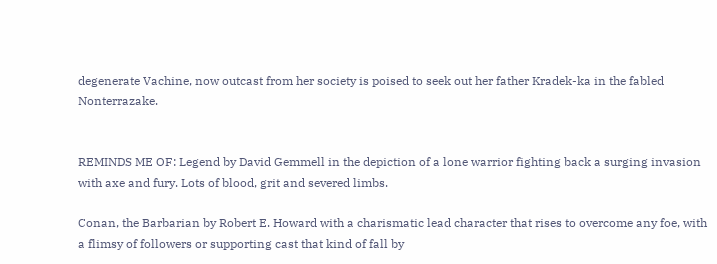degenerate Vachine, now outcast from her society is poised to seek out her father Kradek-ka in the fabled Nonterrazake.


REMINDS ME OF: Legend by David Gemmell in the depiction of a lone warrior fighting back a surging invasion with axe and fury. Lots of blood, grit and severed limbs.

Conan, the Barbarian by Robert E. Howard with a charismatic lead character that rises to overcome any foe, with a flimsy of followers or supporting cast that kind of fall by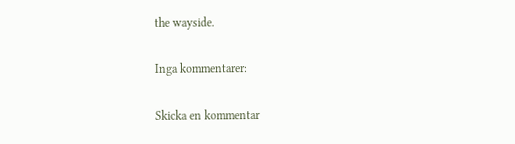the wayside.

Inga kommentarer:

Skicka en kommentar